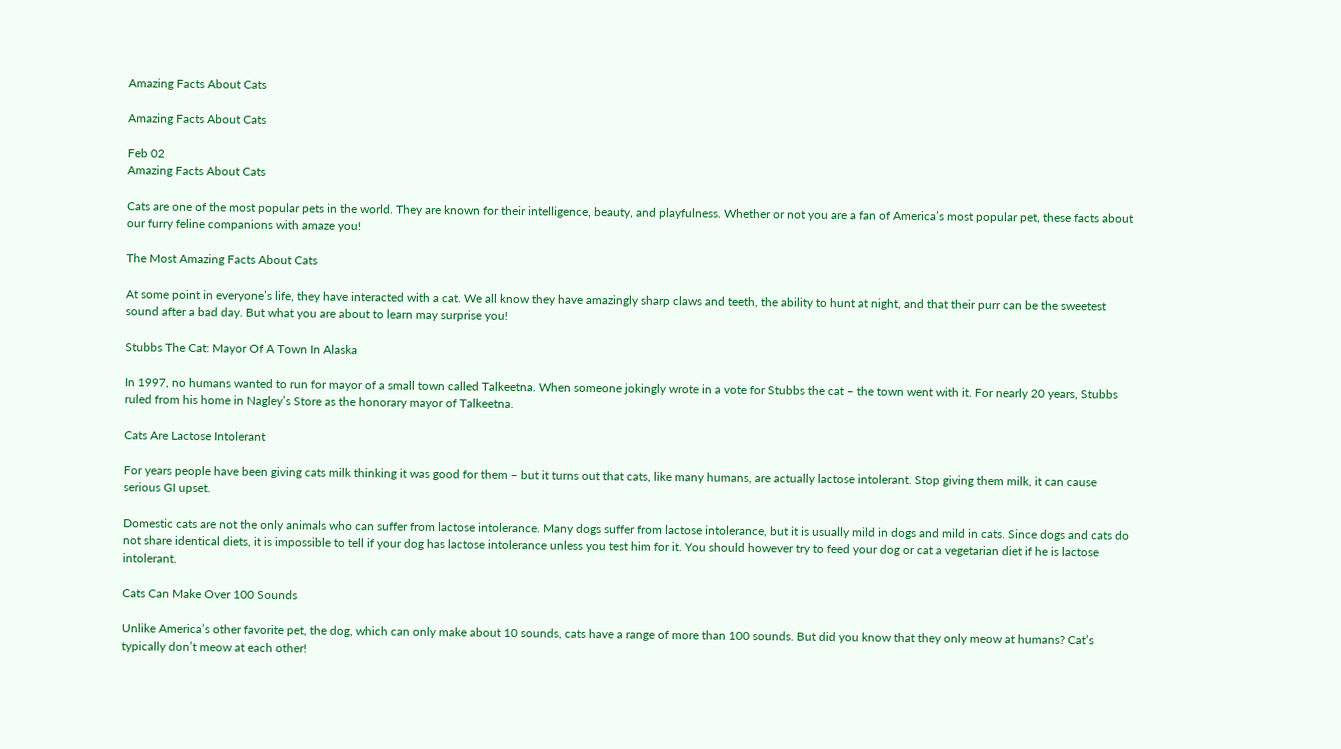Amazing Facts About Cats

Amazing Facts About Cats

Feb 02
Amazing Facts About Cats

Cats are one of the most popular pets in the world. They are known for their intelligence, beauty, and playfulness. Whether or not you are a fan of America’s most popular pet, these facts about our furry feline companions with amaze you!

The Most Amazing Facts About Cats

At some point in everyone’s life, they have interacted with a cat. We all know they have amazingly sharp claws and teeth, the ability to hunt at night, and that their purr can be the sweetest sound after a bad day. But what you are about to learn may surprise you!

Stubbs The Cat: Mayor Of A Town In Alaska

In 1997, no humans wanted to run for mayor of a small town called Talkeetna. When someone jokingly wrote in a vote for Stubbs the cat – the town went with it. For nearly 20 years, Stubbs ruled from his home in Nagley’s Store as the honorary mayor of Talkeetna.

Cats Are Lactose Intolerant

For years people have been giving cats milk thinking it was good for them – but it turns out that cats, like many humans, are actually lactose intolerant. Stop giving them milk, it can cause serious GI upset.

Domestic cats are not the only animals who can suffer from lactose intolerance. Many dogs suffer from lactose intolerance, but it is usually mild in dogs and mild in cats. Since dogs and cats do not share identical diets, it is impossible to tell if your dog has lactose intolerance unless you test him for it. You should however try to feed your dog or cat a vegetarian diet if he is lactose intolerant.

Cats Can Make Over 100 Sounds

Unlike America’s other favorite pet, the dog, which can only make about 10 sounds, cats have a range of more than 100 sounds. But did you know that they only meow at humans? Cat’s typically don’t meow at each other!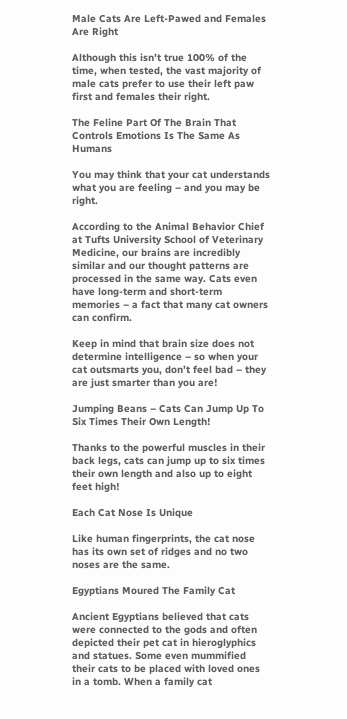Male Cats Are Left-Pawed and Females Are Right

Although this isn’t true 100% of the time, when tested, the vast majority of male cats prefer to use their left paw first and females their right.

The Feline Part Of The Brain That Controls Emotions Is The Same As Humans

You may think that your cat understands what you are feeling – and you may be right.

According to the Animal Behavior Chief at Tufts University School of Veterinary Medicine, our brains are incredibly similar and our thought patterns are processed in the same way. Cats even have long-term and short-term memories – a fact that many cat owners can confirm.

Keep in mind that brain size does not determine intelligence – so when your cat outsmarts you, don’t feel bad – they are just smarter than you are!

Jumping Beans – Cats Can Jump Up To Six Times Their Own Length!

Thanks to the powerful muscles in their back legs, cats can jump up to six times their own length and also up to eight feet high!

Each Cat Nose Is Unique

Like human fingerprints, the cat nose has its own set of ridges and no two noses are the same.

Egyptians Moured The Family Cat

Ancient Egyptians believed that cats were connected to the gods and often depicted their pet cat in hieroglyphics and statues. Some even mummified their cats to be placed with loved ones in a tomb. When a family cat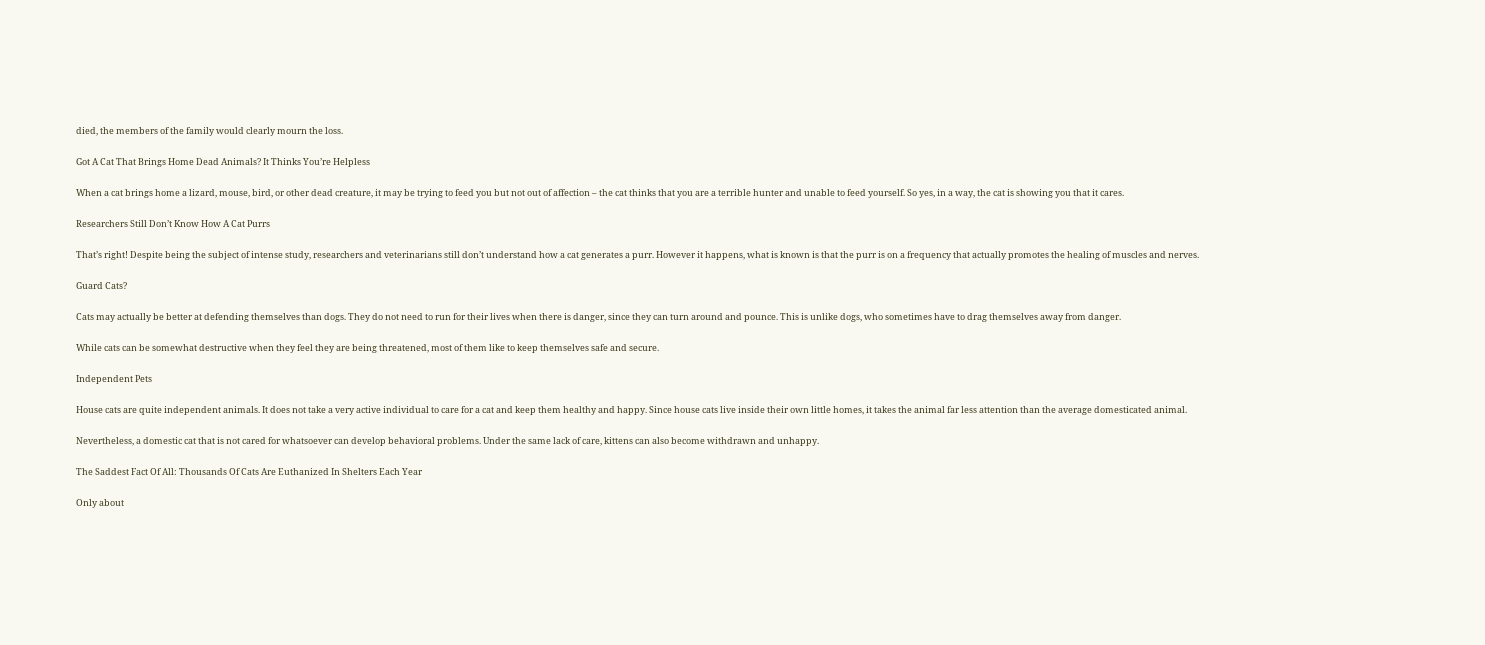died, the members of the family would clearly mourn the loss.

Got A Cat That Brings Home Dead Animals? It Thinks You’re Helpless

When a cat brings home a lizard, mouse, bird, or other dead creature, it may be trying to feed you but not out of affection – the cat thinks that you are a terrible hunter and unable to feed yourself. So yes, in a way, the cat is showing you that it cares.

Researchers Still Don’t Know How A Cat Purrs

That’s right! Despite being the subject of intense study, researchers and veterinarians still don’t understand how a cat generates a purr. However it happens, what is known is that the purr is on a frequency that actually promotes the healing of muscles and nerves.

Guard Cats?

Cats may actually be better at defending themselves than dogs. They do not need to run for their lives when there is danger, since they can turn around and pounce. This is unlike dogs, who sometimes have to drag themselves away from danger.

While cats can be somewhat destructive when they feel they are being threatened, most of them like to keep themselves safe and secure.

Independent Pets

House cats are quite independent animals. It does not take a very active individual to care for a cat and keep them healthy and happy. Since house cats live inside their own little homes, it takes the animal far less attention than the average domesticated animal.

Nevertheless, a domestic cat that is not cared for whatsoever can develop behavioral problems. Under the same lack of care, kittens can also become withdrawn and unhappy.

The Saddest Fact Of All: Thousands Of Cats Are Euthanized In Shelters Each Year

Only about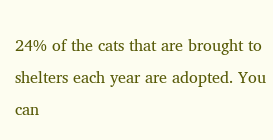24% of the cats that are brought to shelters each year are adopted. You can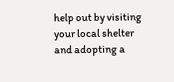help out by visiting your local shelter and adopting a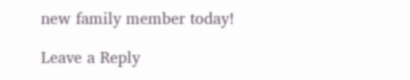new family member today!

Leave a Reply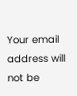Your email address will not be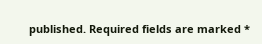published. Required fields are marked *